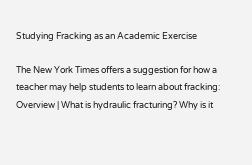Studying Fracking as an Academic Exercise

The New York Times offers a suggestion for how a teacher may help students to learn about fracking:
Overview | What is hydraulic fracturing? Why is it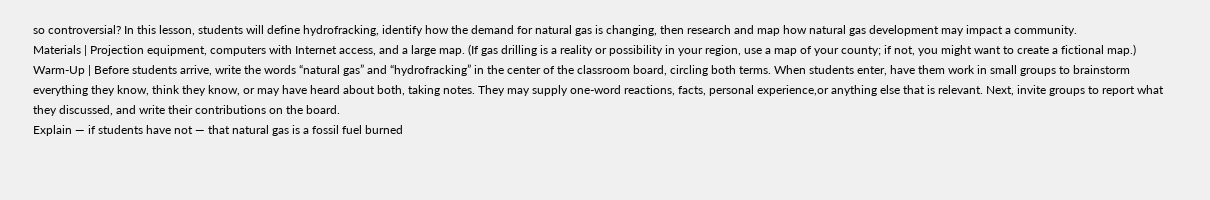so controversial? In this lesson, students will define hydrofracking, identify how the demand for natural gas is changing, then research and map how natural gas development may impact a community.
Materials | Projection equipment, computers with Internet access, and a large map. (If gas drilling is a reality or possibility in your region, use a map of your county; if not, you might want to create a fictional map.)
Warm-Up | Before students arrive, write the words “natural gas” and “hydrofracking” in the center of the classroom board, circling both terms. When students enter, have them work in small groups to brainstorm everything they know, think they know, or may have heard about both, taking notes. They may supply one-word reactions, facts, personal experience,or anything else that is relevant. Next, invite groups to report what they discussed, and write their contributions on the board.
Explain — if students have not — that natural gas is a fossil fuel burned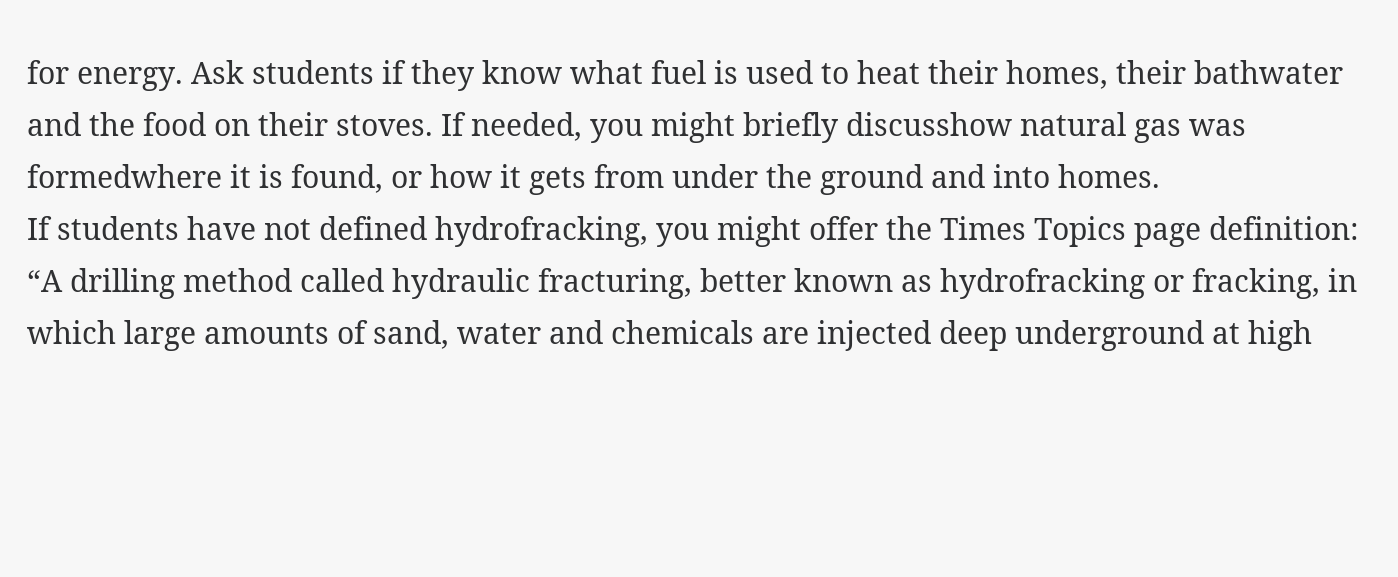for energy. Ask students if they know what fuel is used to heat their homes, their bathwater and the food on their stoves. If needed, you might briefly discusshow natural gas was formedwhere it is found, or how it gets from under the ground and into homes.
If students have not defined hydrofracking, you might offer the Times Topics page definition: “A drilling method called hydraulic fracturing, better known as hydrofracking or fracking, in which large amounts of sand, water and chemicals are injected deep underground at high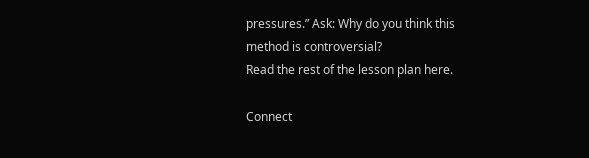pressures.” Ask: Why do you think this method is controversial?
Read the rest of the lesson plan here.

Connect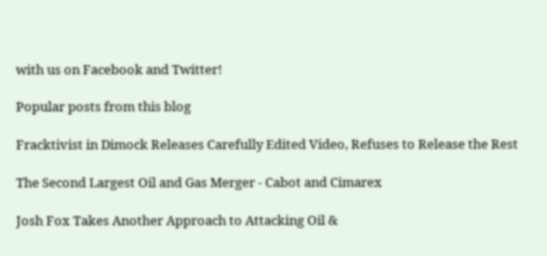with us on Facebook and Twitter!

Popular posts from this blog

Fracktivist in Dimock Releases Carefully Edited Video, Refuses to Release the Rest

The Second Largest Oil and Gas Merger - Cabot and Cimarex

Josh Fox Takes Another Approach to Attacking Oil &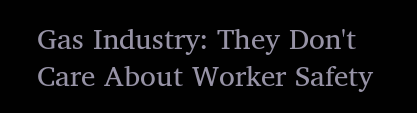Gas Industry: They Don't Care About Worker Safety